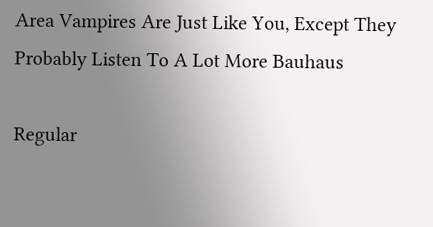Area Vampires Are Just Like You, Except They Probably Listen To A Lot More Bauhaus

Regular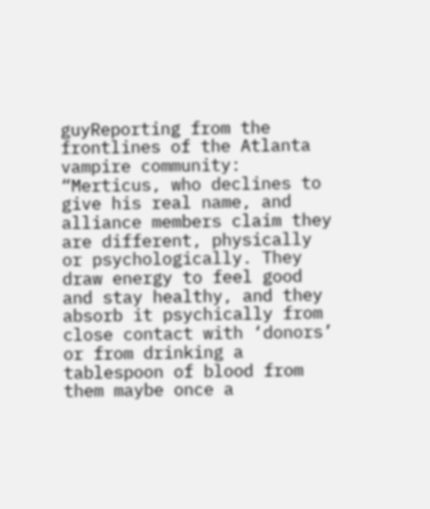guyReporting from the frontlines of the Atlanta vampire community: “Merticus, who declines to give his real name, and alliance members claim they are different, physically or psychologically. They draw energy to feel good and stay healthy, and they absorb it psychically from close contact with ‘donors’ or from drinking a tablespoon of blood from them maybe once a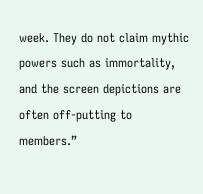week. They do not claim mythic powers such as immortality, and the screen depictions are often off-putting to members.”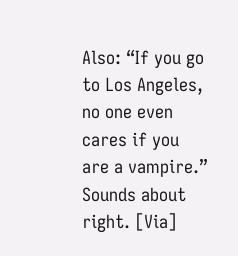Also: “If you go to Los Angeles, no one even cares if you are a vampire.” Sounds about right. [Via]